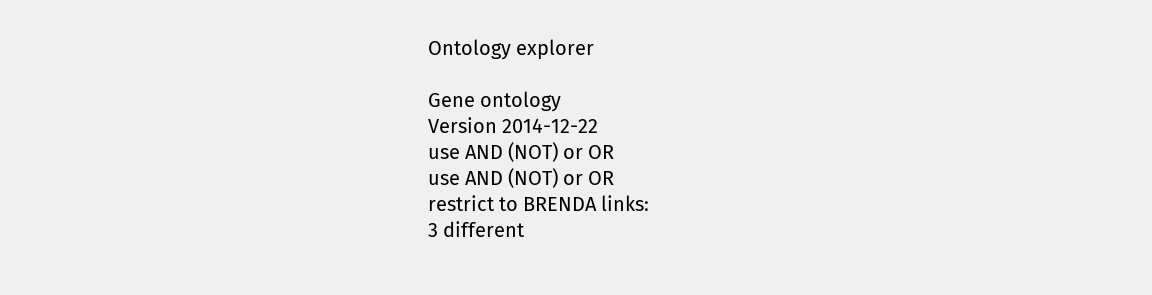Ontology explorer

Gene ontology
Version 2014-12-22
use AND (NOT) or OR
use AND (NOT) or OR
restrict to BRENDA links:
3 different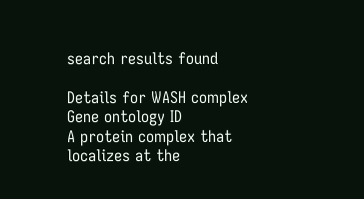search results found

Details for WASH complex
Gene ontology ID
A protein complex that localizes at the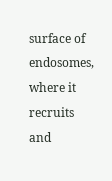surface of endosomes, where it recruits and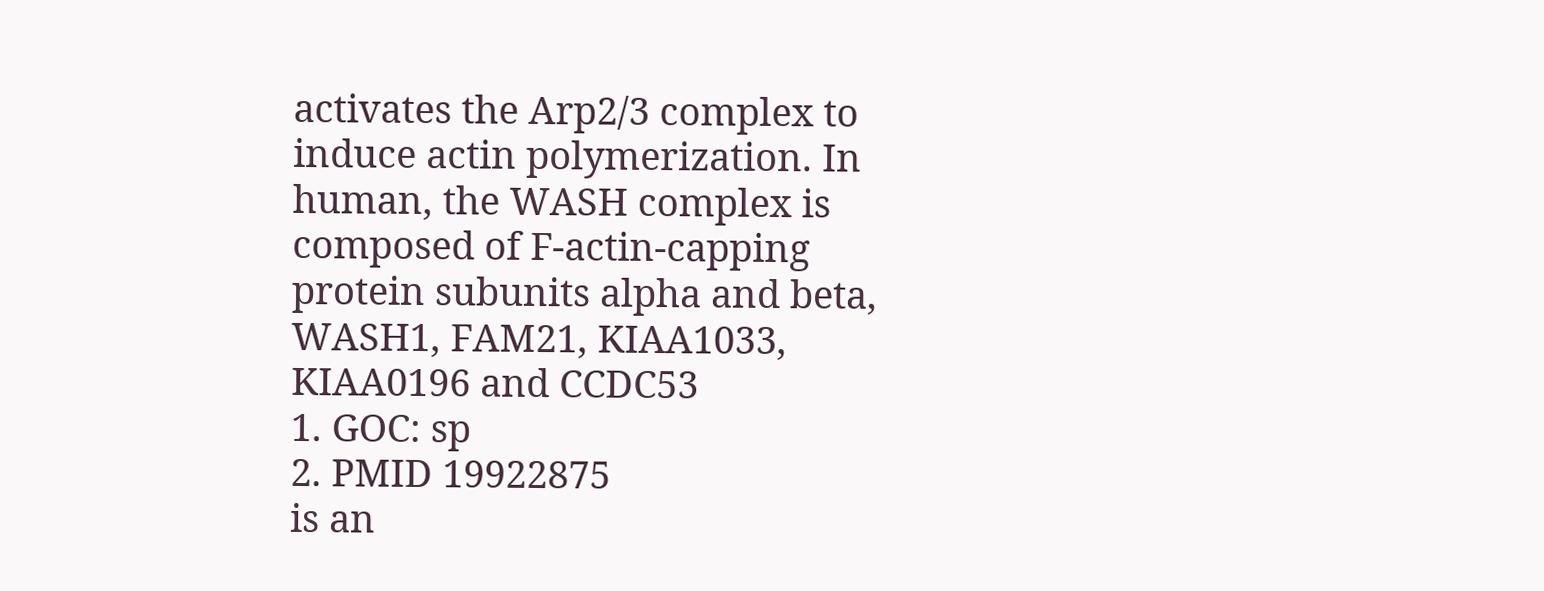activates the Arp2/3 complex to induce actin polymerization. In human, the WASH complex is composed of F-actin-capping protein subunits alpha and beta, WASH1, FAM21, KIAA1033, KIAA0196 and CCDC53
1. GOC: sp
2. PMID 19922875
is an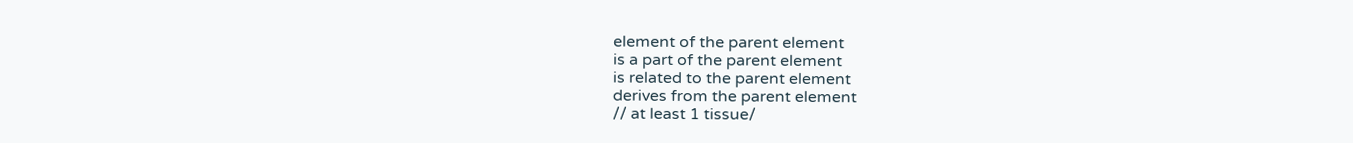element of the parent element
is a part of the parent element
is related to the parent element
derives from the parent element
// at least 1 tissue/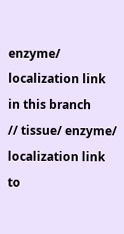enzyme/ localization link in this branch
// tissue/ enzyme/ localization link to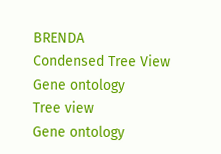BRENDA
Condensed Tree View
Gene ontology
Tree view
Gene ontology